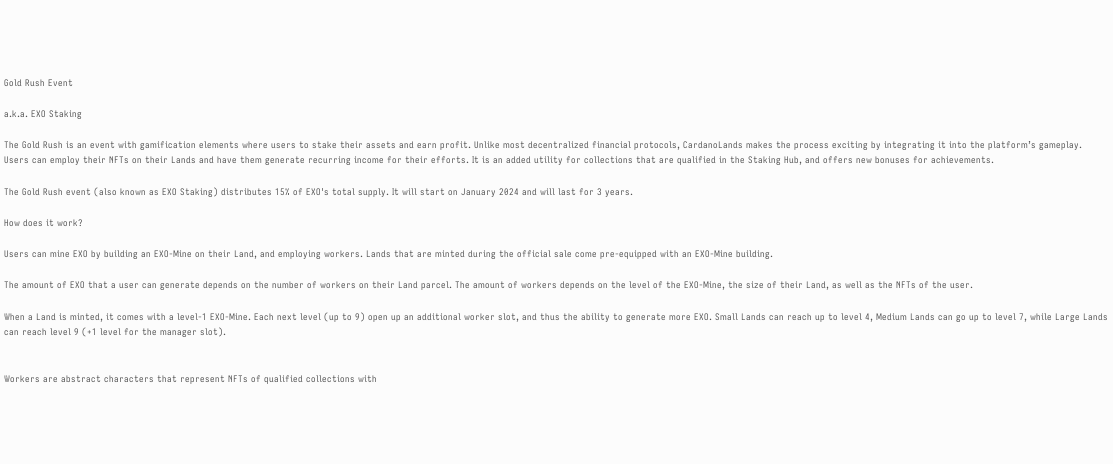Gold Rush Event

a.k.a. EXO Staking

The Gold Rush is an event with gamification elements where users to stake their assets and earn profit. Unlike most decentralized financial protocols, CardanoLands makes the process exciting by integrating it into the platform’s gameplay. Users can employ their NFTs on their Lands and have them generate recurring income for their efforts. It is an added utility for collections that are qualified in the Staking Hub, and offers new bonuses for achievements.

The Gold Rush event (also known as EXO Staking) distributes 15% of EXO's total supply. It will start on January 2024 and will last for 3 years.

How does it work?

Users can mine EXO by building an EXO-Mine on their Land, and employing workers. Lands that are minted during the official sale come pre-equipped with an EXO-Mine building.

The amount of EXO that a user can generate depends on the number of workers on their Land parcel. The amount of workers depends on the level of the EXO-Mine, the size of their Land, as well as the NFTs of the user.

When a Land is minted, it comes with a level-1 EXO-Mine. Each next level (up to 9) open up an additional worker slot, and thus the ability to generate more EXO. Small Lands can reach up to level 4, Medium Lands can go up to level 7, while Large Lands can reach level 9 (+1 level for the manager slot).


Workers are abstract characters that represent NFTs of qualified collections with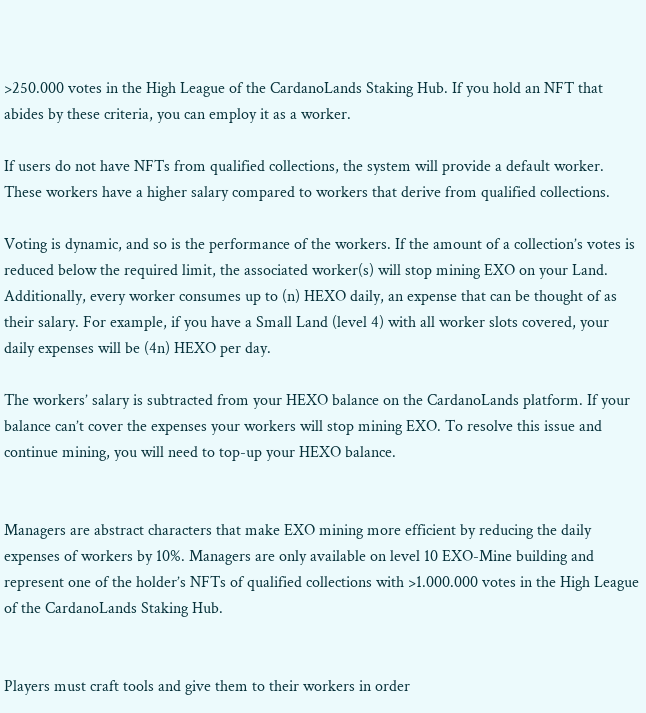>250.000 votes in the High League of the CardanoLands Staking Hub. If you hold an NFT that abides by these criteria, you can employ it as a worker.

If users do not have NFTs from qualified collections, the system will provide a default worker. These workers have a higher salary compared to workers that derive from qualified collections.

Voting is dynamic, and so is the performance of the workers. If the amount of a collection’s votes is reduced below the required limit, the associated worker(s) will stop mining EXO on your Land. Additionally, every worker consumes up to (n) HEXO daily, an expense that can be thought of as their salary. For example, if you have a Small Land (level 4) with all worker slots covered, your daily expenses will be (4n) HEXO per day.

The workers’ salary is subtracted from your HEXO balance on the CardanoLands platform. If your balance can’t cover the expenses your workers will stop mining EXO. To resolve this issue and continue mining, you will need to top-up your HEXO balance.


Managers are abstract characters that make EXO mining more efficient by reducing the daily expenses of workers by 10%. Managers are only available on level 10 EXO-Mine building and represent one of the holder’s NFTs of qualified collections with >1.000.000 votes in the High League of the CardanoLands Staking Hub.


Players must craft tools and give them to their workers in order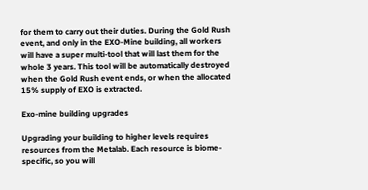for them to carry out their duties. During the Gold Rush event, and only in the EXO-Mine building, all workers will have a super multi-tool that will last them for the whole 3 years. This tool will be automatically destroyed when the Gold Rush event ends, or when the allocated 15% supply of EXO is extracted.

Exo-mine building upgrades

Upgrading your building to higher levels requires resources from the Metalab. Each resource is biome-specific, so you will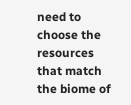need to choose the resources that match the biome of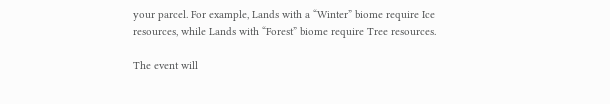your parcel. For example, Lands with a “Winter” biome require Ice resources, while Lands with “Forest” biome require Tree resources.

The event will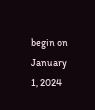begin on January 1, 2024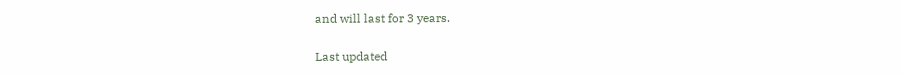and will last for 3 years.

Last updated